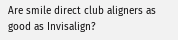Are smile direct club aligners as good as Invisalign?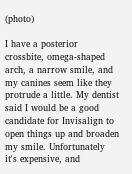(photo)

I have a posterior crossbite, omega-shaped arch, a narrow smile, and my canines seem like they protrude a little. My dentist said I would be a good candidate for Invisalign to open things up and broaden my smile. Unfortunately it's expensive, and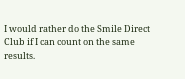I would rather do the Smile Direct Club if I can count on the same results.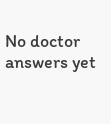No doctor answers yet